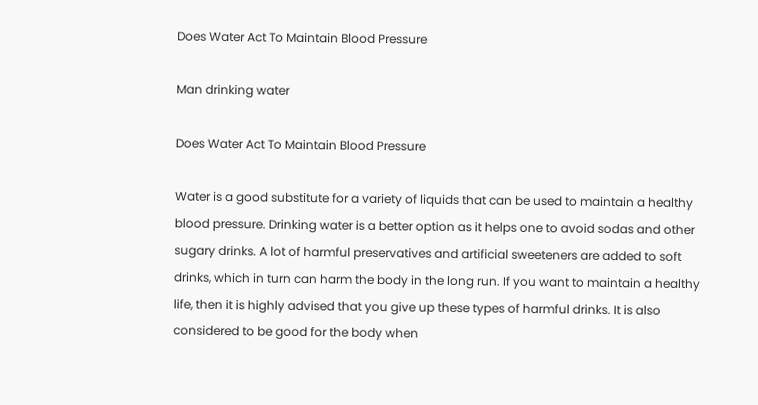Does Water Act To Maintain Blood Pressure

Man drinking water

Does Water Act To Maintain Blood Pressure

Water is a good substitute for a variety of liquids that can be used to maintain a healthy blood pressure. Drinking water is a better option as it helps one to avoid sodas and other sugary drinks. A lot of harmful preservatives and artificial sweeteners are added to soft drinks, which in turn can harm the body in the long run. If you want to maintain a healthy life, then it is highly advised that you give up these types of harmful drinks. It is also considered to be good for the body when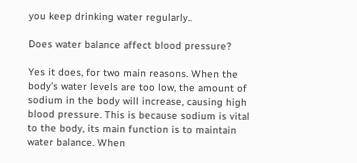you keep drinking water regularly..

Does water balance affect blood pressure?

Yes it does, for two main reasons. When the body’s water levels are too low, the amount of sodium in the body will increase, causing high blood pressure. This is because sodium is vital to the body, its main function is to maintain water balance. When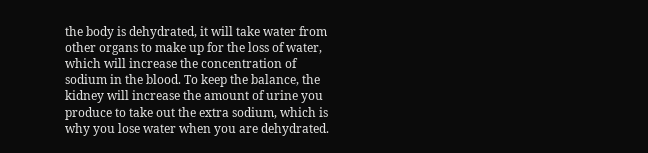the body is dehydrated, it will take water from other organs to make up for the loss of water, which will increase the concentration of sodium in the blood. To keep the balance, the kidney will increase the amount of urine you produce to take out the extra sodium, which is why you lose water when you are dehydrated.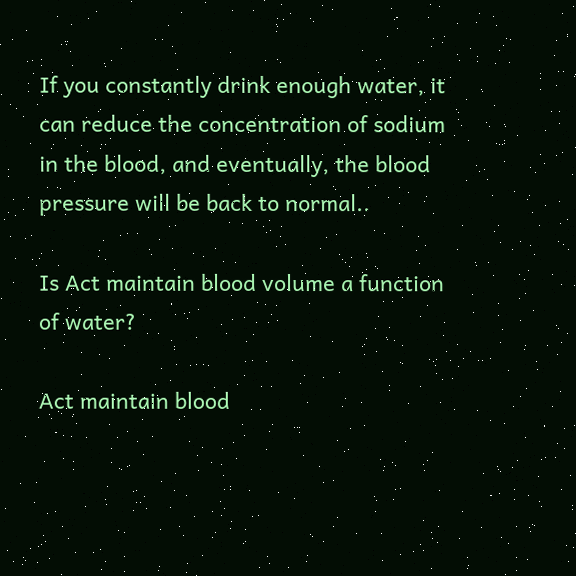If you constantly drink enough water, it can reduce the concentration of sodium in the blood, and eventually, the blood pressure will be back to normal..

Is Act maintain blood volume a function of water?

Act maintain blood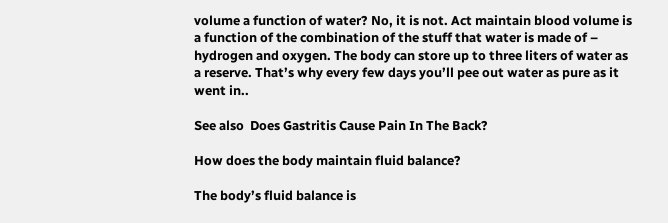volume a function of water? No, it is not. Act maintain blood volume is a function of the combination of the stuff that water is made of – hydrogen and oxygen. The body can store up to three liters of water as a reserve. That’s why every few days you’ll pee out water as pure as it went in..

See also  Does Gastritis Cause Pain In The Back?

How does the body maintain fluid balance?

The body’s fluid balance is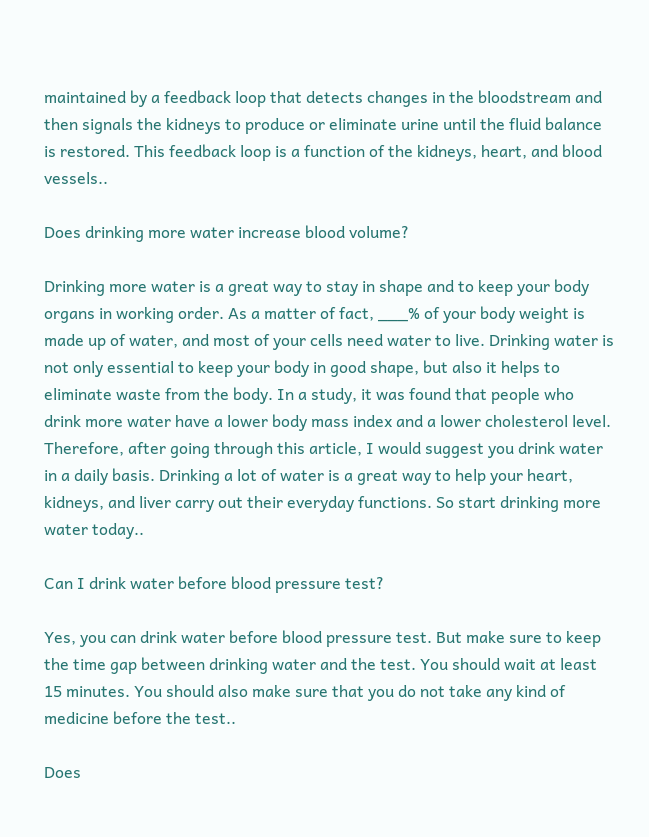maintained by a feedback loop that detects changes in the bloodstream and then signals the kidneys to produce or eliminate urine until the fluid balance is restored. This feedback loop is a function of the kidneys, heart, and blood vessels..

Does drinking more water increase blood volume?

Drinking more water is a great way to stay in shape and to keep your body organs in working order. As a matter of fact, ___% of your body weight is made up of water, and most of your cells need water to live. Drinking water is not only essential to keep your body in good shape, but also it helps to eliminate waste from the body. In a study, it was found that people who drink more water have a lower body mass index and a lower cholesterol level. Therefore, after going through this article, I would suggest you drink water in a daily basis. Drinking a lot of water is a great way to help your heart, kidneys, and liver carry out their everyday functions. So start drinking more water today..

Can I drink water before blood pressure test?

Yes, you can drink water before blood pressure test. But make sure to keep the time gap between drinking water and the test. You should wait at least 15 minutes. You should also make sure that you do not take any kind of medicine before the test..

Does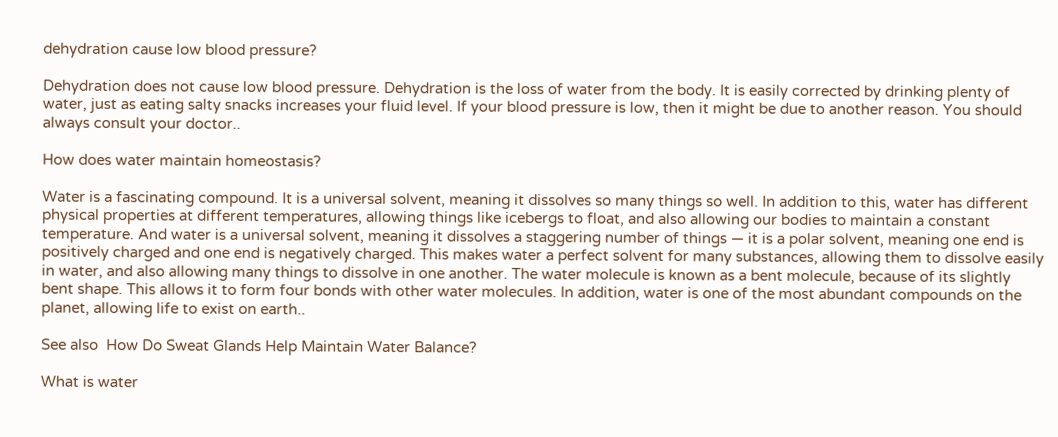dehydration cause low blood pressure?

Dehydration does not cause low blood pressure. Dehydration is the loss of water from the body. It is easily corrected by drinking plenty of water, just as eating salty snacks increases your fluid level. If your blood pressure is low, then it might be due to another reason. You should always consult your doctor..

How does water maintain homeostasis?

Water is a fascinating compound. It is a universal solvent, meaning it dissolves so many things so well. In addition to this, water has different physical properties at different temperatures, allowing things like icebergs to float, and also allowing our bodies to maintain a constant temperature. And water is a universal solvent, meaning it dissolves a staggering number of things — it is a polar solvent, meaning one end is positively charged and one end is negatively charged. This makes water a perfect solvent for many substances, allowing them to dissolve easily in water, and also allowing many things to dissolve in one another. The water molecule is known as a bent molecule, because of its slightly bent shape. This allows it to form four bonds with other water molecules. In addition, water is one of the most abundant compounds on the planet, allowing life to exist on earth..

See also  How Do Sweat Glands Help Maintain Water Balance?

What is water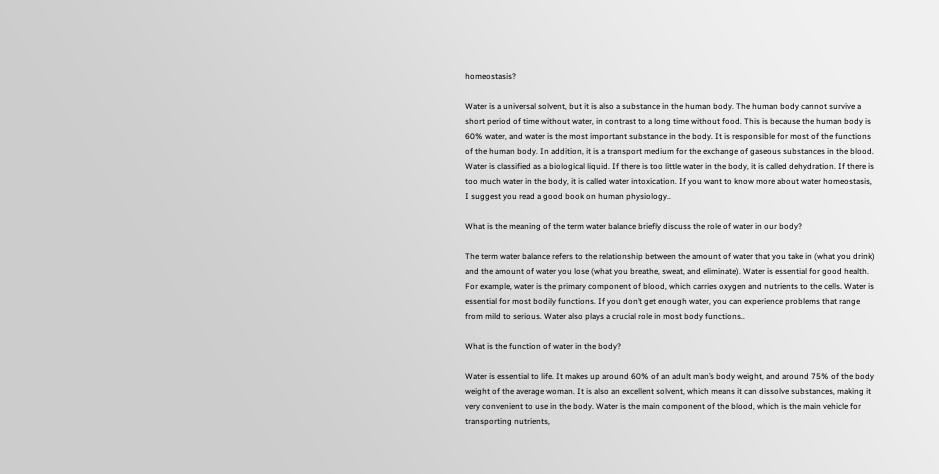homeostasis?

Water is a universal solvent, but it is also a substance in the human body. The human body cannot survive a short period of time without water, in contrast to a long time without food. This is because the human body is 60% water, and water is the most important substance in the body. It is responsible for most of the functions of the human body. In addition, it is a transport medium for the exchange of gaseous substances in the blood. Water is classified as a biological liquid. If there is too little water in the body, it is called dehydration. If there is too much water in the body, it is called water intoxication. If you want to know more about water homeostasis, I suggest you read a good book on human physiology..

What is the meaning of the term water balance briefly discuss the role of water in our body?

The term water balance refers to the relationship between the amount of water that you take in (what you drink) and the amount of water you lose (what you breathe, sweat, and eliminate). Water is essential for good health. For example, water is the primary component of blood, which carries oxygen and nutrients to the cells. Water is essential for most bodily functions. If you don’t get enough water, you can experience problems that range from mild to serious. Water also plays a crucial role in most body functions..

What is the function of water in the body?

Water is essential to life. It makes up around 60% of an adult man’s body weight, and around 75% of the body weight of the average woman. It is also an excellent solvent, which means it can dissolve substances, making it very convenient to use in the body. Water is the main component of the blood, which is the main vehicle for transporting nutrients,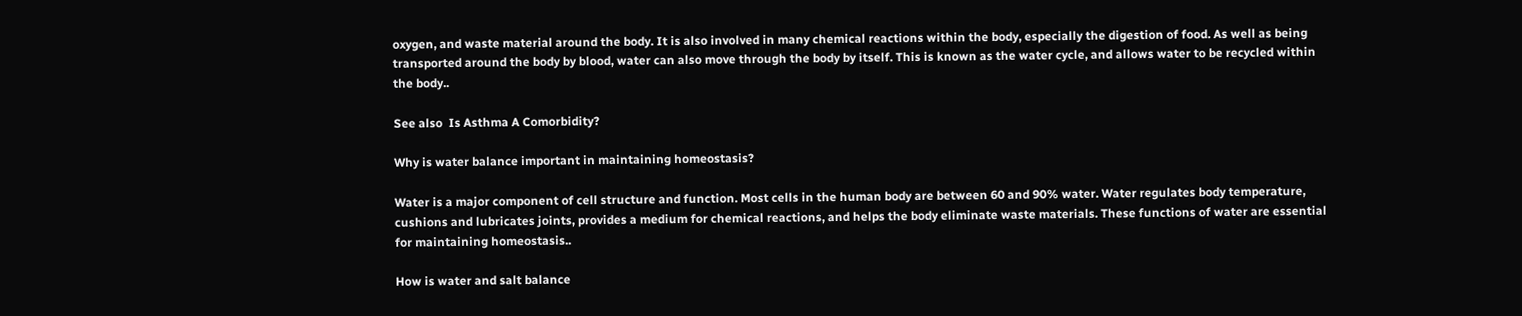oxygen, and waste material around the body. It is also involved in many chemical reactions within the body, especially the digestion of food. As well as being transported around the body by blood, water can also move through the body by itself. This is known as the water cycle, and allows water to be recycled within the body..

See also  Is Asthma A Comorbidity?

Why is water balance important in maintaining homeostasis?

Water is a major component of cell structure and function. Most cells in the human body are between 60 and 90% water. Water regulates body temperature, cushions and lubricates joints, provides a medium for chemical reactions, and helps the body eliminate waste materials. These functions of water are essential for maintaining homeostasis..

How is water and salt balance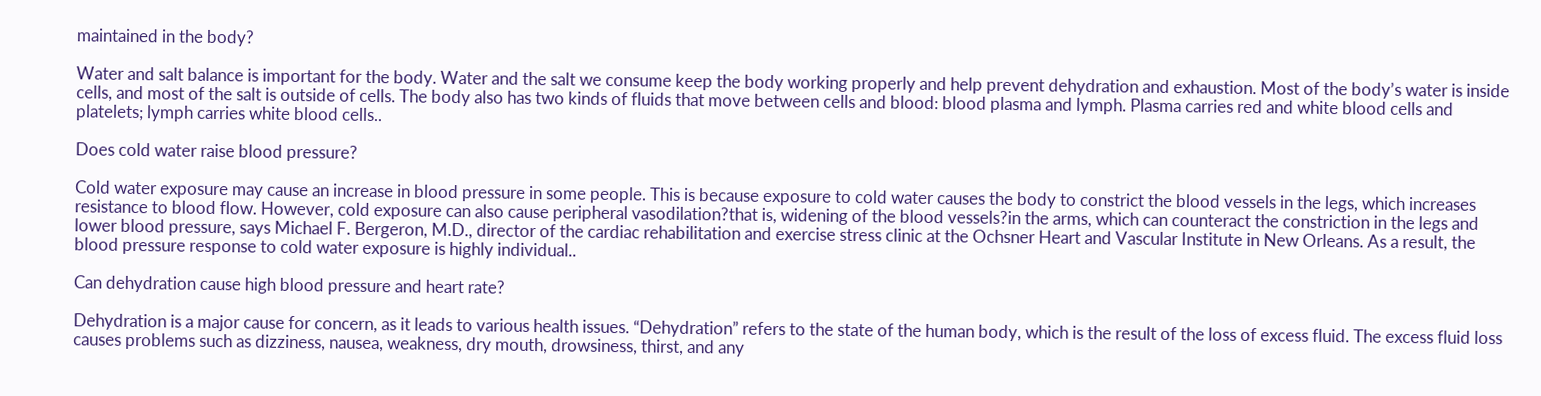maintained in the body?

Water and salt balance is important for the body. Water and the salt we consume keep the body working properly and help prevent dehydration and exhaustion. Most of the body’s water is inside cells, and most of the salt is outside of cells. The body also has two kinds of fluids that move between cells and blood: blood plasma and lymph. Plasma carries red and white blood cells and platelets; lymph carries white blood cells..

Does cold water raise blood pressure?

Cold water exposure may cause an increase in blood pressure in some people. This is because exposure to cold water causes the body to constrict the blood vessels in the legs, which increases resistance to blood flow. However, cold exposure can also cause peripheral vasodilation?that is, widening of the blood vessels?in the arms, which can counteract the constriction in the legs and lower blood pressure, says Michael F. Bergeron, M.D., director of the cardiac rehabilitation and exercise stress clinic at the Ochsner Heart and Vascular Institute in New Orleans. As a result, the blood pressure response to cold water exposure is highly individual..

Can dehydration cause high blood pressure and heart rate?

Dehydration is a major cause for concern, as it leads to various health issues. “Dehydration” refers to the state of the human body, which is the result of the loss of excess fluid. The excess fluid loss causes problems such as dizziness, nausea, weakness, dry mouth, drowsiness, thirst, and any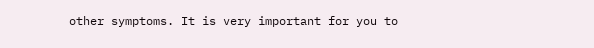other symptoms. It is very important for you to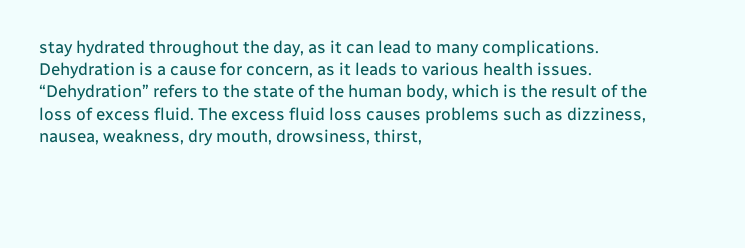stay hydrated throughout the day, as it can lead to many complications. Dehydration is a cause for concern, as it leads to various health issues. “Dehydration” refers to the state of the human body, which is the result of the loss of excess fluid. The excess fluid loss causes problems such as dizziness, nausea, weakness, dry mouth, drowsiness, thirst,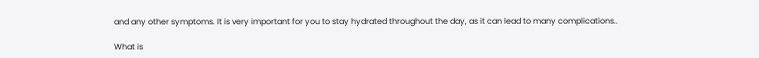and any other symptoms. It is very important for you to stay hydrated throughout the day, as it can lead to many complications..

What is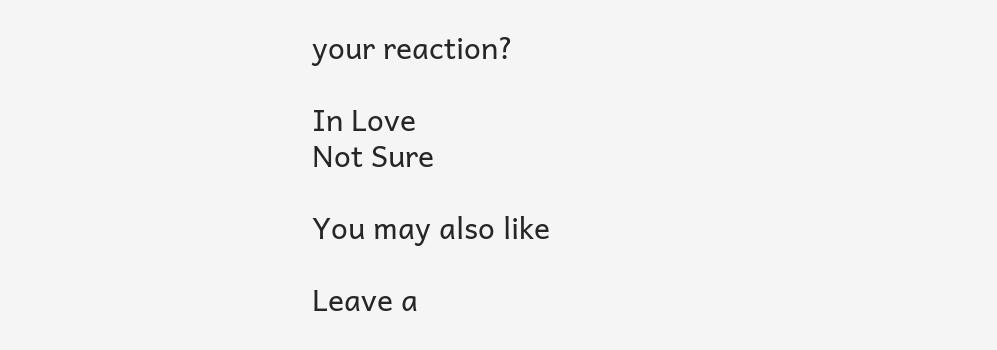your reaction?

In Love
Not Sure

You may also like

Leave a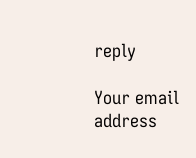reply

Your email address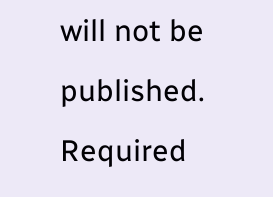will not be published. Required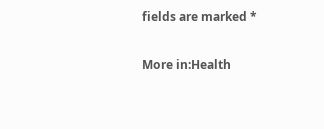fields are marked *

More in:Health